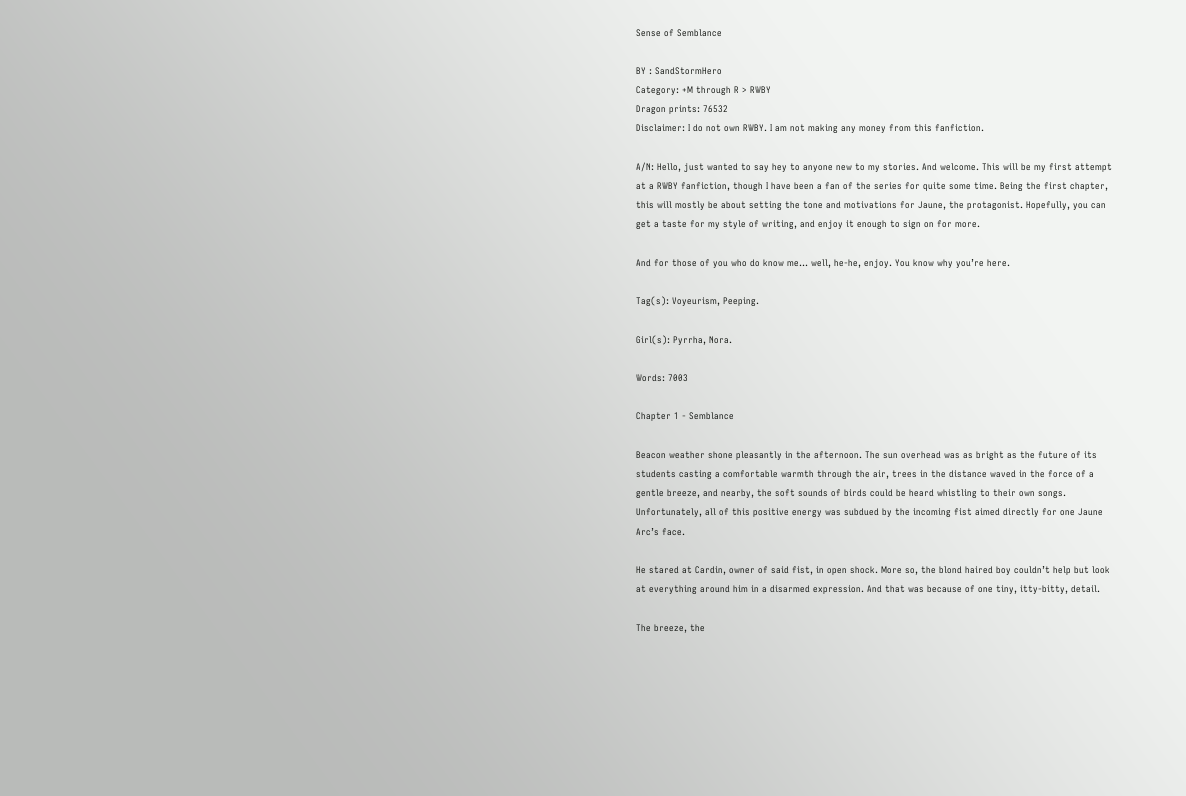Sense of Semblance

BY : SandStormHero
Category: +M through R > RWBY
Dragon prints: 76532
Disclaimer: I do not own RWBY. I am not making any money from this fanfiction.

A/N: Hello, just wanted to say hey to anyone new to my stories. And welcome. This will be my first attempt at a RWBY fanfiction, though I have been a fan of the series for quite some time. Being the first chapter, this will mostly be about setting the tone and motivations for Jaune, the protagonist. Hopefully, you can get a taste for my style of writing, and enjoy it enough to sign on for more.

And for those of you who do know me… well, he-he, enjoy. You know why you’re here.

Tag(s): Voyeurism, Peeping.

Girl(s): Pyrrha, Nora.

Words: 7003

Chapter 1 - Semblance

Beacon weather shone pleasantly in the afternoon. The sun overhead was as bright as the future of its students casting a comfortable warmth through the air, trees in the distance waved in the force of a gentle breeze, and nearby, the soft sounds of birds could be heard whistling to their own songs. Unfortunately, all of this positive energy was subdued by the incoming fist aimed directly for one Jaune Arc’s face.

He stared at Cardin, owner of said fist, in open shock. More so, the blond haired boy couldn’t help but look at everything around him in a disarmed expression. And that was because of one tiny, itty-bitty, detail.

The breeze, the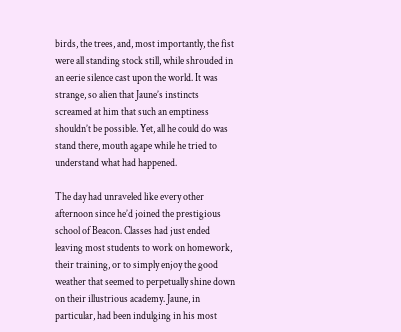birds, the trees, and, most importantly, the fist were all standing stock still, while shrouded in an eerie silence cast upon the world. It was strange, so alien that Jaune’s instincts screamed at him that such an emptiness shouldn’t be possible. Yet, all he could do was stand there, mouth agape while he tried to understand what had happened.

The day had unraveled like every other afternoon since he’d joined the prestigious school of Beacon. Classes had just ended leaving most students to work on homework, their training, or to simply enjoy the good weather that seemed to perpetually shine down on their illustrious academy. Jaune, in particular, had been indulging in his most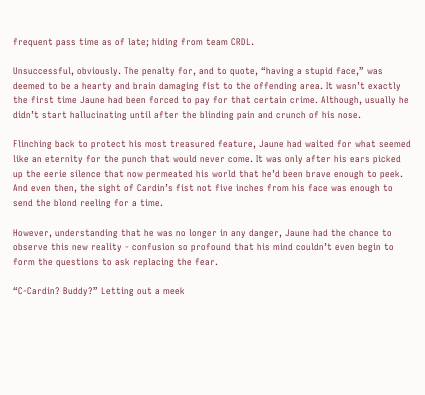frequent pass time as of late; hiding from team CRDL.

Unsuccessful, obviously. The penalty for, and to quote, “having a stupid face,” was deemed to be a hearty and brain damaging fist to the offending area. It wasn’t exactly the first time Jaune had been forced to pay for that certain crime. Although, usually he didn’t start hallucinating until after the blinding pain and crunch of his nose.

Flinching back to protect his most treasured feature, Jaune had waited for what seemed like an eternity for the punch that would never come. It was only after his ears picked up the eerie silence that now permeated his world that he’d been brave enough to peek. And even then, the sight of Cardin’s fist not five inches from his face was enough to send the blond reeling for a time.

However, understanding that he was no longer in any danger, Jaune had the chance to observe this new reality - confusion so profound that his mind couldn’t even begin to form the questions to ask replacing the fear.

“C-Cardin? Buddy?” Letting out a meek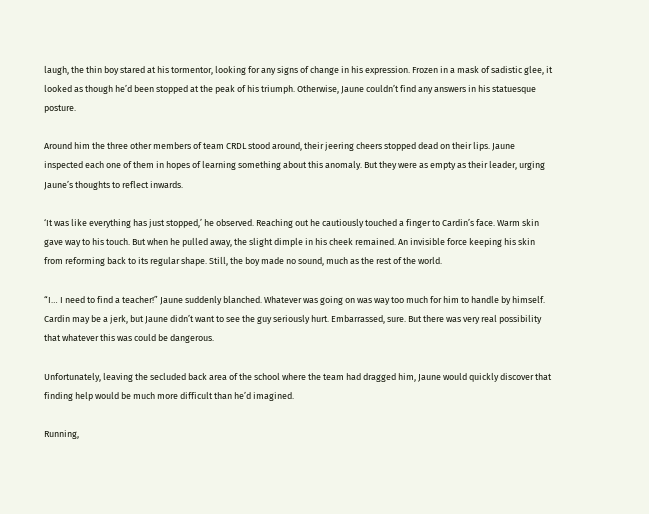laugh, the thin boy stared at his tormentor, looking for any signs of change in his expression. Frozen in a mask of sadistic glee, it looked as though he’d been stopped at the peak of his triumph. Otherwise, Jaune couldn’t find any answers in his statuesque posture.

Around him the three other members of team CRDL stood around, their jeering cheers stopped dead on their lips. Jaune inspected each one of them in hopes of learning something about this anomaly. But they were as empty as their leader, urging Jaune’s thoughts to reflect inwards.

‘It was like everything has just stopped,’ he observed. Reaching out he cautiously touched a finger to Cardin’s face. Warm skin gave way to his touch. But when he pulled away, the slight dimple in his cheek remained. An invisible force keeping his skin from reforming back to its regular shape. Still, the boy made no sound, much as the rest of the world.

“I… I need to find a teacher!” Jaune suddenly blanched. Whatever was going on was way too much for him to handle by himself. Cardin may be a jerk, but Jaune didn’t want to see the guy seriously hurt. Embarrassed, sure. But there was very real possibility that whatever this was could be dangerous.

Unfortunately, leaving the secluded back area of the school where the team had dragged him, Jaune would quickly discover that finding help would be much more difficult than he’d imagined.

Running,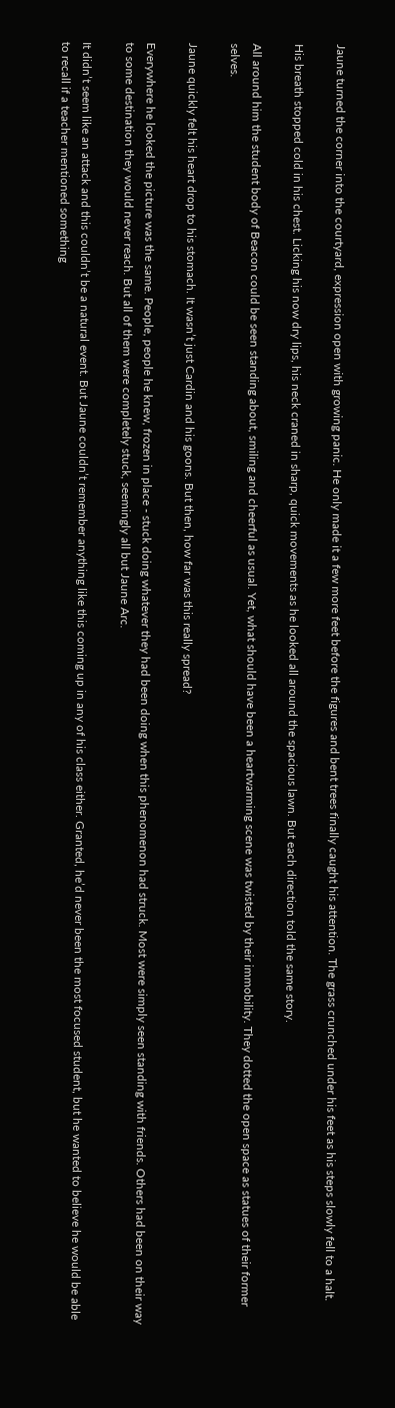Jaune turned the corner into the courtyard, expression open with growing panic. He only made it a few more feet before the figures and bent trees finally caught his attention. The grass crunched under his feet as his steps slowly fell to a halt.

His breath stopped cold in his chest. Licking his now dry lips, his neck craned in sharp, quick movements as he looked all around the spacious lawn. But each direction told the same story.

All around him the student body of Beacon could be seen standing about, smiling and cheerful as usual. Yet, what should have been a heartwarming scene was twisted by their immobility. They dotted the open space as statues of their former selves.

Jaune quickly felt his heart drop to his stomach. It wasn’t just Cardin and his goons. But then, how far was this really spread?

Everywhere he looked the picture was the same. People, people he knew, frozen in place - stuck doing whatever they had been doing when this phenomenon had struck. Most were simply seen standing with friends. Others had been on their way to some destination they would never reach. But all of them were completely stuck, seemingly all but Jaune Arc.

It didn’t seem like an attack and this couldn’t be a natural event. But Jaune couldn’t remember anything like this coming up in any of his class either. Granted, he’d never been the most focused student, but he wanted to believe he would be able to recall if a teacher mentioned something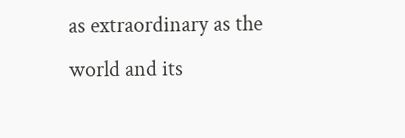as extraordinary as the world and its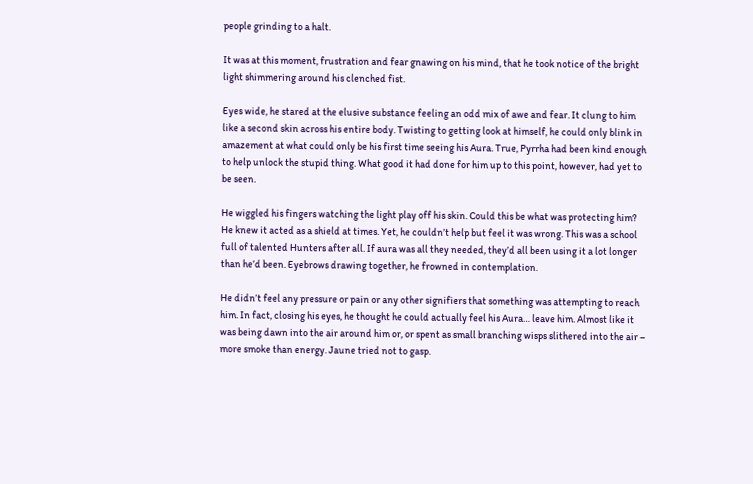people grinding to a halt.

It was at this moment, frustration and fear gnawing on his mind, that he took notice of the bright light shimmering around his clenched fist.

Eyes wide, he stared at the elusive substance feeling an odd mix of awe and fear. It clung to him like a second skin across his entire body. Twisting to getting look at himself, he could only blink in amazement at what could only be his first time seeing his Aura. True, Pyrrha had been kind enough to help unlock the stupid thing. What good it had done for him up to this point, however, had yet to be seen.

He wiggled his fingers watching the light play off his skin. Could this be what was protecting him?  He knew it acted as a shield at times. Yet, he couldn’t help but feel it was wrong. This was a school full of talented Hunters after all. If aura was all they needed, they’d all been using it a lot longer than he’d been. Eyebrows drawing together, he frowned in contemplation.

He didn’t feel any pressure or pain or any other signifiers that something was attempting to reach him. In fact, closing his eyes, he thought he could actually feel his Aura… leave him. Almost like it was being dawn into the air around him or, or spent as small branching wisps slithered into the air – more smoke than energy. Jaune tried not to gasp.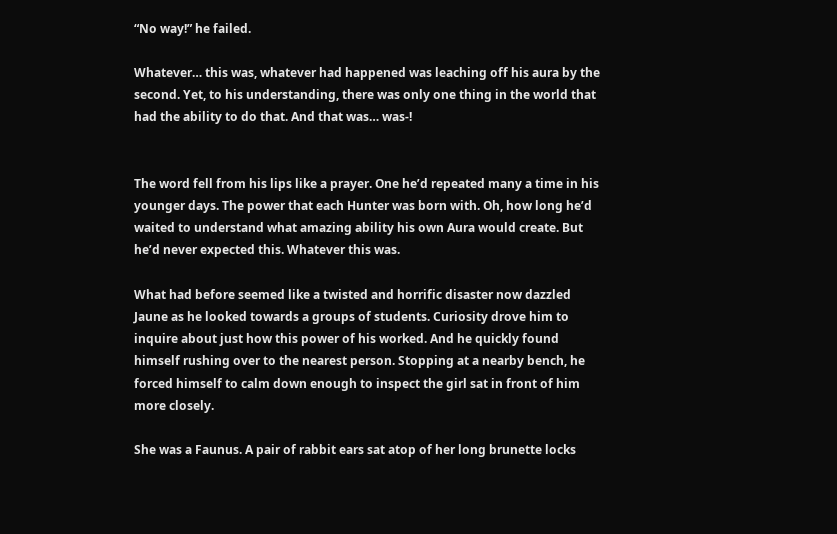“No way!” he failed.

Whatever… this was, whatever had happened was leaching off his aura by the second. Yet, to his understanding, there was only one thing in the world that had the ability to do that. And that was… was-!


The word fell from his lips like a prayer. One he’d repeated many a time in his younger days. The power that each Hunter was born with. Oh, how long he’d waited to understand what amazing ability his own Aura would create. But he’d never expected this. Whatever this was.

What had before seemed like a twisted and horrific disaster now dazzled Jaune as he looked towards a groups of students. Curiosity drove him to inquire about just how this power of his worked. And he quickly found himself rushing over to the nearest person. Stopping at a nearby bench, he forced himself to calm down enough to inspect the girl sat in front of him more closely.

She was a Faunus. A pair of rabbit ears sat atop of her long brunette locks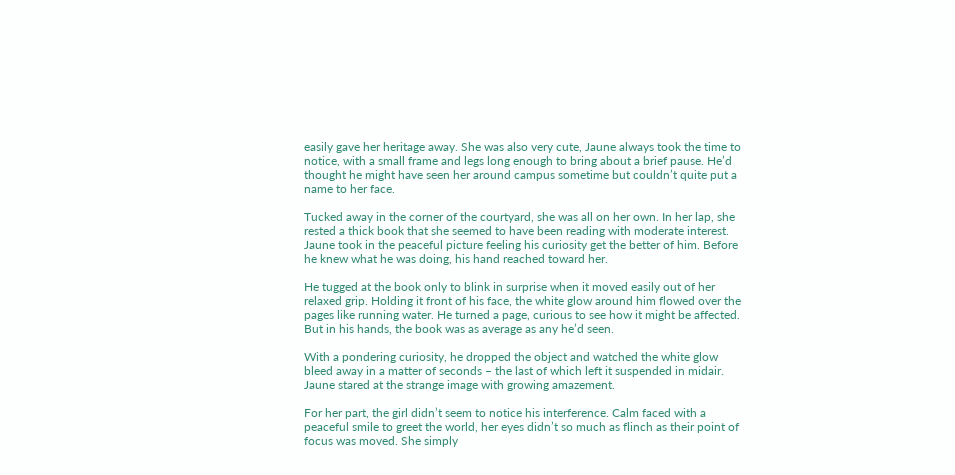easily gave her heritage away. She was also very cute, Jaune always took the time to notice, with a small frame and legs long enough to bring about a brief pause. He’d thought he might have seen her around campus sometime but couldn’t quite put a name to her face.

Tucked away in the corner of the courtyard, she was all on her own. In her lap, she rested a thick book that she seemed to have been reading with moderate interest. Jaune took in the peaceful picture feeling his curiosity get the better of him. Before he knew what he was doing, his hand reached toward her.

He tugged at the book only to blink in surprise when it moved easily out of her relaxed grip. Holding it front of his face, the white glow around him flowed over the pages like running water. He turned a page, curious to see how it might be affected. But in his hands, the book was as average as any he’d seen.

With a pondering curiosity, he dropped the object and watched the white glow bleed away in a matter of seconds – the last of which left it suspended in midair. Jaune stared at the strange image with growing amazement.

For her part, the girl didn’t seem to notice his interference. Calm faced with a peaceful smile to greet the world, her eyes didn’t so much as flinch as their point of focus was moved. She simply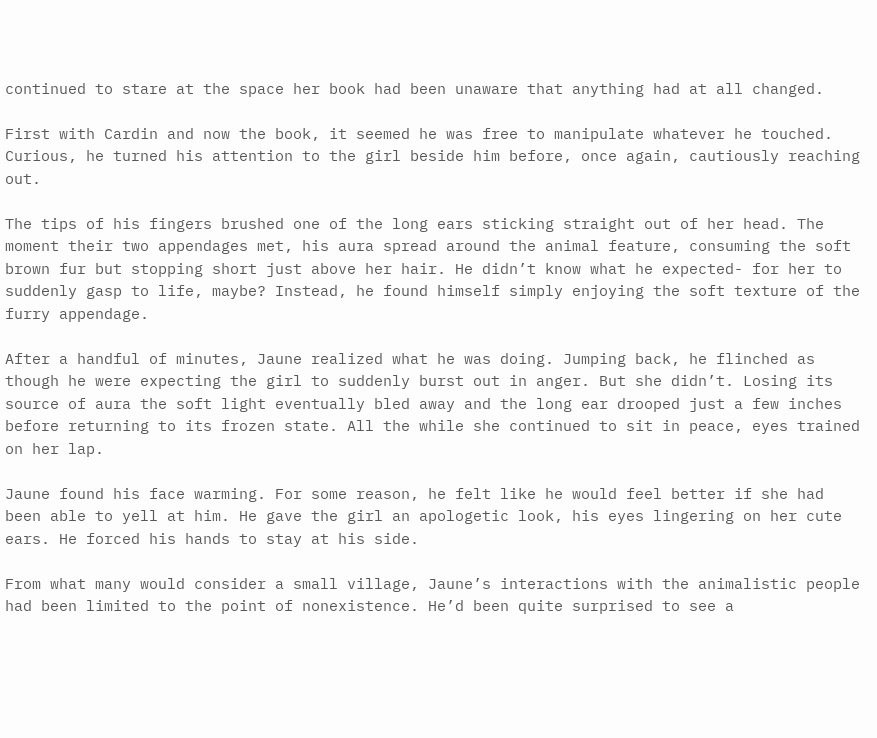continued to stare at the space her book had been unaware that anything had at all changed.

First with Cardin and now the book, it seemed he was free to manipulate whatever he touched. Curious, he turned his attention to the girl beside him before, once again, cautiously reaching out.

The tips of his fingers brushed one of the long ears sticking straight out of her head. The moment their two appendages met, his aura spread around the animal feature, consuming the soft brown fur but stopping short just above her hair. He didn’t know what he expected- for her to suddenly gasp to life, maybe? Instead, he found himself simply enjoying the soft texture of the furry appendage.

After a handful of minutes, Jaune realized what he was doing. Jumping back, he flinched as though he were expecting the girl to suddenly burst out in anger. But she didn’t. Losing its source of aura the soft light eventually bled away and the long ear drooped just a few inches before returning to its frozen state. All the while she continued to sit in peace, eyes trained on her lap.

Jaune found his face warming. For some reason, he felt like he would feel better if she had been able to yell at him. He gave the girl an apologetic look, his eyes lingering on her cute ears. He forced his hands to stay at his side.

From what many would consider a small village, Jaune’s interactions with the animalistic people had been limited to the point of nonexistence. He’d been quite surprised to see a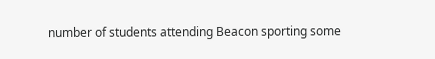number of students attending Beacon sporting some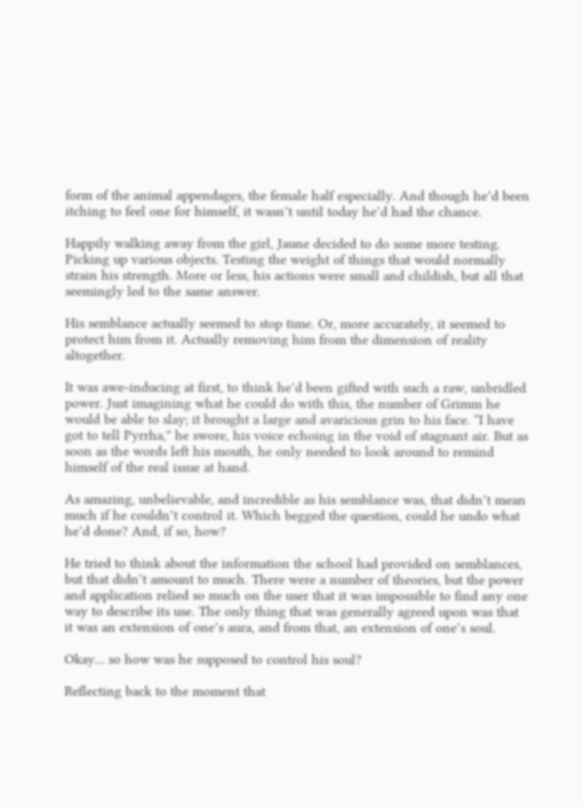form of the animal appendages, the female half especially. And though he’d been itching to feel one for himself, it wasn’t until today he’d had the chance.

Happily walking away from the girl, Jaune decided to do some more testing. Picking up various objects. Testing the weight of things that would normally strain his strength. More or less, his actions were small and childish, but all that seemingly led to the same answer.

His semblance actually seemed to stop time. Or, more accurately, it seemed to protect him from it. Actually removing him from the dimension of reality altogether.

It was awe-inducing at first, to think he’d been gifted with such a raw, unbridled power. Just imagining what he could do with this, the number of Grimm he would be able to slay; it brought a large and avaricious grin to his face. “I have got to tell Pyrrha,” he swore, his voice echoing in the void of stagnant air. But as soon as the words left his mouth, he only needed to look around to remind himself of the real issue at hand.

As amazing, unbelievable, and incredible as his semblance was, that didn’t mean much if he couldn’t control it. Which begged the question, could he undo what he’d done? And, if so, how?

He tried to think about the information the school had provided on semblances, but that didn’t amount to much. There were a number of theories, but the power and application relied so much on the user that it was impossible to find any one way to describe its use. The only thing that was generally agreed upon was that it was an extension of one’s aura, and from that, an extension of one’s soul.

Okay… so how was he supposed to control his soul?

Reflecting back to the moment that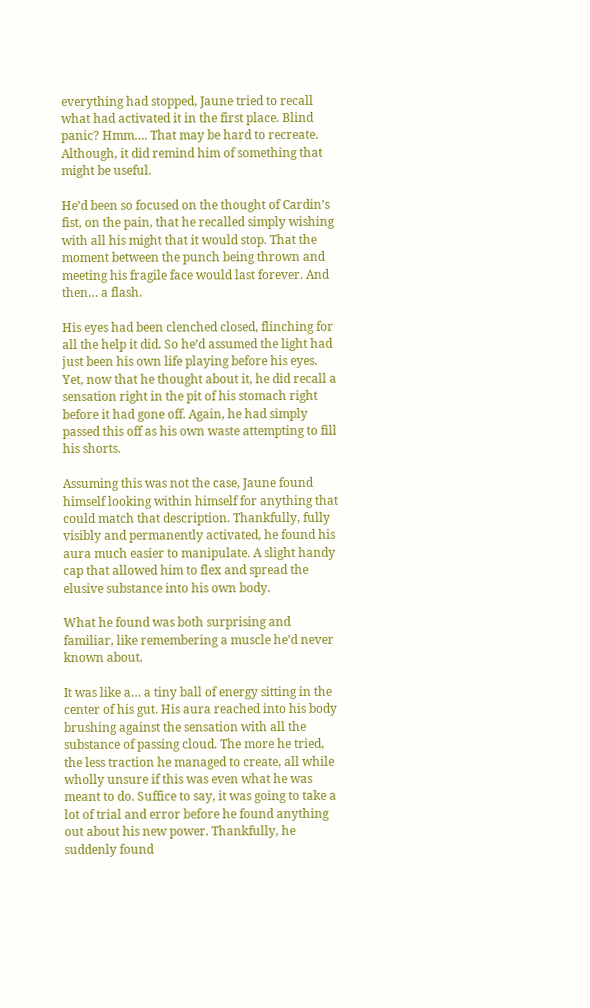everything had stopped, Jaune tried to recall what had activated it in the first place. Blind panic? Hmm…. That may be hard to recreate. Although, it did remind him of something that might be useful.

He’d been so focused on the thought of Cardin’s fist, on the pain, that he recalled simply wishing with all his might that it would stop. That the moment between the punch being thrown and meeting his fragile face would last forever. And then… a flash.

His eyes had been clenched closed, flinching for all the help it did. So he’d assumed the light had just been his own life playing before his eyes. Yet, now that he thought about it, he did recall a sensation right in the pit of his stomach right before it had gone off. Again, he had simply passed this off as his own waste attempting to fill his shorts.

Assuming this was not the case, Jaune found himself looking within himself for anything that could match that description. Thankfully, fully visibly and permanently activated, he found his aura much easier to manipulate. A slight handy cap that allowed him to flex and spread the elusive substance into his own body.

What he found was both surprising and familiar, like remembering a muscle he’d never known about.

It was like a… a tiny ball of energy sitting in the center of his gut. His aura reached into his body brushing against the sensation with all the substance of passing cloud. The more he tried, the less traction he managed to create, all while wholly unsure if this was even what he was meant to do. Suffice to say, it was going to take a lot of trial and error before he found anything out about his new power. Thankfully, he suddenly found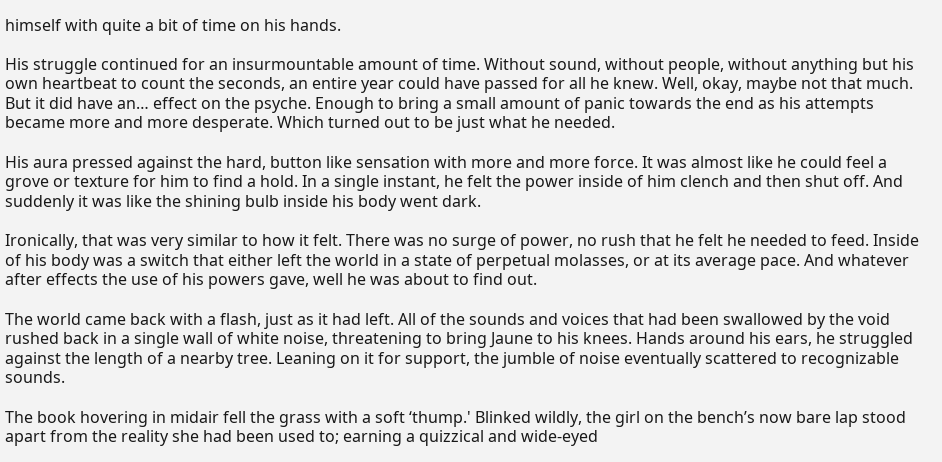himself with quite a bit of time on his hands.

His struggle continued for an insurmountable amount of time. Without sound, without people, without anything but his own heartbeat to count the seconds, an entire year could have passed for all he knew. Well, okay, maybe not that much. But it did have an… effect on the psyche. Enough to bring a small amount of panic towards the end as his attempts became more and more desperate. Which turned out to be just what he needed.

His aura pressed against the hard, button like sensation with more and more force. It was almost like he could feel a grove or texture for him to find a hold. In a single instant, he felt the power inside of him clench and then shut off. And suddenly it was like the shining bulb inside his body went dark.

Ironically, that was very similar to how it felt. There was no surge of power, no rush that he felt he needed to feed. Inside of his body was a switch that either left the world in a state of perpetual molasses, or at its average pace. And whatever after effects the use of his powers gave, well he was about to find out.

The world came back with a flash, just as it had left. All of the sounds and voices that had been swallowed by the void rushed back in a single wall of white noise, threatening to bring Jaune to his knees. Hands around his ears, he struggled against the length of a nearby tree. Leaning on it for support, the jumble of noise eventually scattered to recognizable sounds.

The book hovering in midair fell the grass with a soft ‘thump.' Blinked wildly, the girl on the bench’s now bare lap stood apart from the reality she had been used to; earning a quizzical and wide-eyed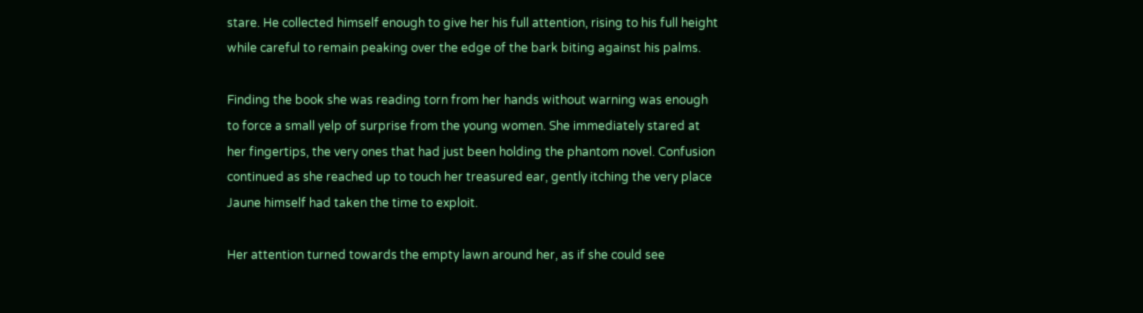stare. He collected himself enough to give her his full attention, rising to his full height while careful to remain peaking over the edge of the bark biting against his palms.

Finding the book she was reading torn from her hands without warning was enough to force a small yelp of surprise from the young women. She immediately stared at her fingertips, the very ones that had just been holding the phantom novel. Confusion continued as she reached up to touch her treasured ear, gently itching the very place Jaune himself had taken the time to exploit.

Her attention turned towards the empty lawn around her, as if she could see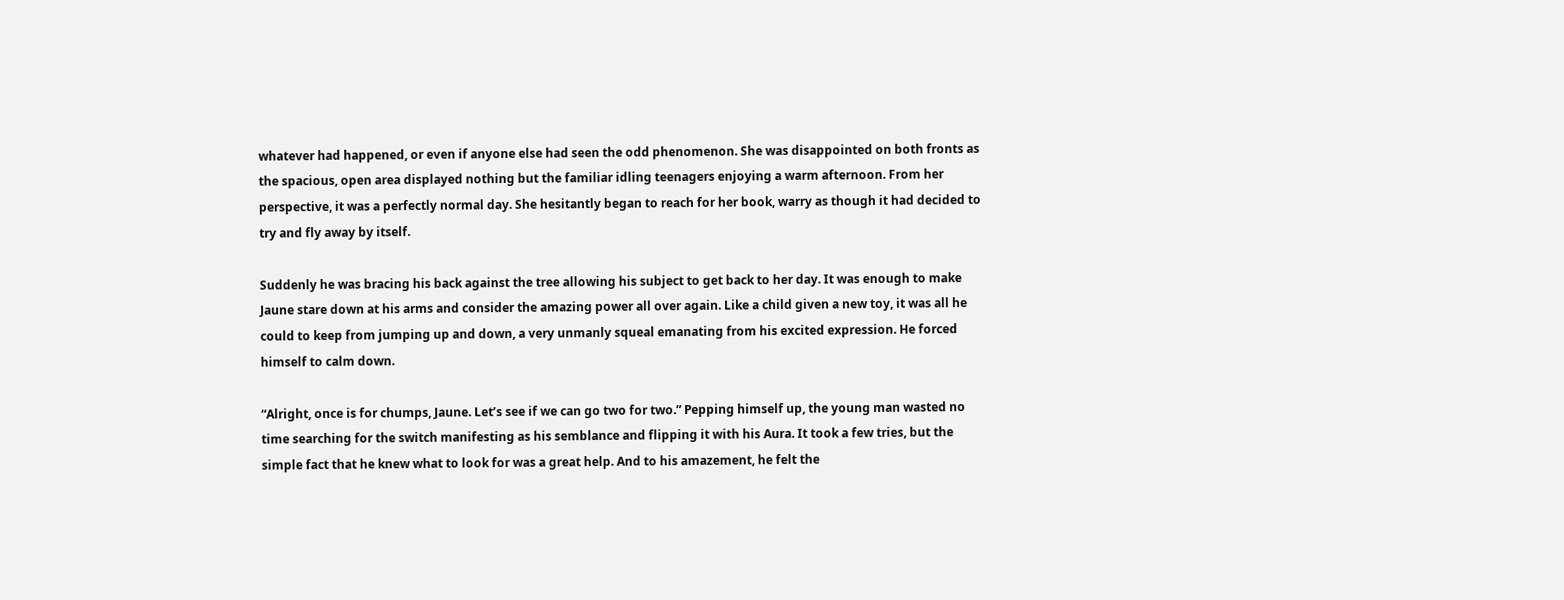whatever had happened, or even if anyone else had seen the odd phenomenon. She was disappointed on both fronts as the spacious, open area displayed nothing but the familiar idling teenagers enjoying a warm afternoon. From her perspective, it was a perfectly normal day. She hesitantly began to reach for her book, warry as though it had decided to try and fly away by itself.

Suddenly he was bracing his back against the tree allowing his subject to get back to her day. It was enough to make Jaune stare down at his arms and consider the amazing power all over again. Like a child given a new toy, it was all he could to keep from jumping up and down, a very unmanly squeal emanating from his excited expression. He forced himself to calm down.

“Alright, once is for chumps, Jaune. Let’s see if we can go two for two.” Pepping himself up, the young man wasted no time searching for the switch manifesting as his semblance and flipping it with his Aura. It took a few tries, but the simple fact that he knew what to look for was a great help. And to his amazement, he felt the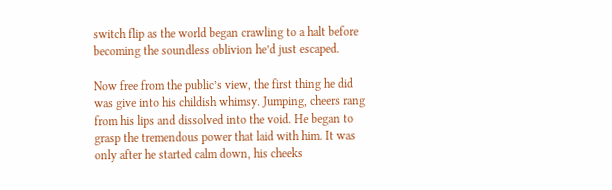switch flip as the world began crawling to a halt before becoming the soundless oblivion he’d just escaped.

Now free from the public’s view, the first thing he did was give into his childish whimsy. Jumping, cheers rang from his lips and dissolved into the void. He began to grasp the tremendous power that laid with him. It was only after he started calm down, his cheeks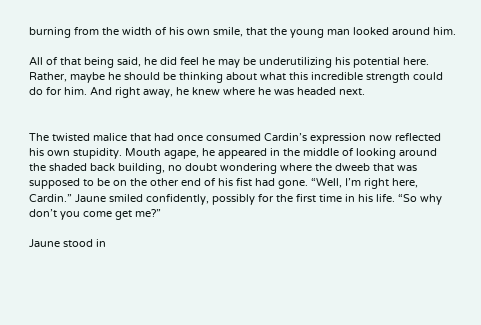burning from the width of his own smile, that the young man looked around him.

All of that being said, he did feel he may be underutilizing his potential here. Rather, maybe he should be thinking about what this incredible strength could do for him. And right away, he knew where he was headed next.


The twisted malice that had once consumed Cardin’s expression now reflected his own stupidity. Mouth agape, he appeared in the middle of looking around the shaded back building, no doubt wondering where the dweeb that was supposed to be on the other end of his fist had gone. “Well, I’m right here, Cardin.” Jaune smiled confidently, possibly for the first time in his life. “So why don’t you come get me?”

Jaune stood in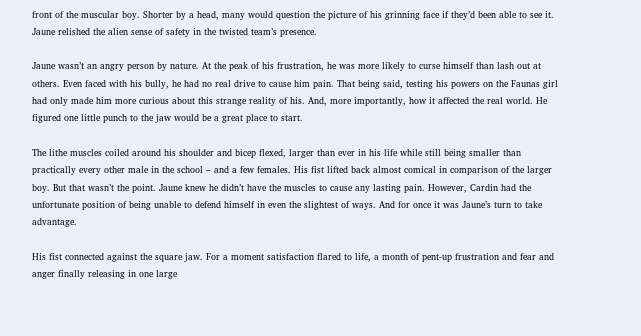front of the muscular boy. Shorter by a head, many would question the picture of his grinning face if they’d been able to see it. Jaune relished the alien sense of safety in the twisted team’s presence.

Jaune wasn’t an angry person by nature. At the peak of his frustration, he was more likely to curse himself than lash out at others. Even faced with his bully, he had no real drive to cause him pain. That being said, testing his powers on the Faunas girl had only made him more curious about this strange reality of his. And, more importantly, how it affected the real world. He figured one little punch to the jaw would be a great place to start.

The lithe muscles coiled around his shoulder and bicep flexed, larger than ever in his life while still being smaller than practically every other male in the school – and a few females. His fist lifted back almost comical in comparison of the larger boy. But that wasn’t the point. Jaune knew he didn’t have the muscles to cause any lasting pain. However, Cardin had the unfortunate position of being unable to defend himself in even the slightest of ways. And for once it was Jaune’s turn to take advantage.

His fist connected against the square jaw. For a moment satisfaction flared to life, a month of pent-up frustration and fear and anger finally releasing in one large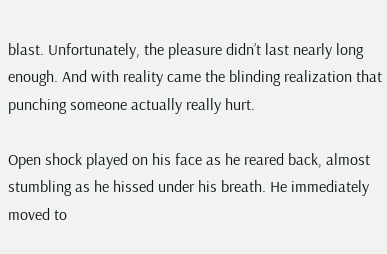blast. Unfortunately, the pleasure didn’t last nearly long enough. And with reality came the blinding realization that punching someone actually really hurt.

Open shock played on his face as he reared back, almost stumbling as he hissed under his breath. He immediately moved to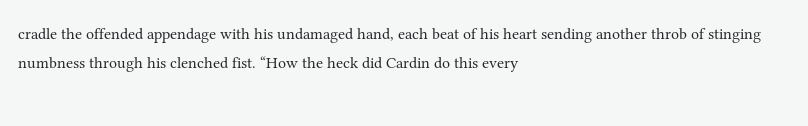cradle the offended appendage with his undamaged hand, each beat of his heart sending another throb of stinging numbness through his clenched fist. “How the heck did Cardin do this every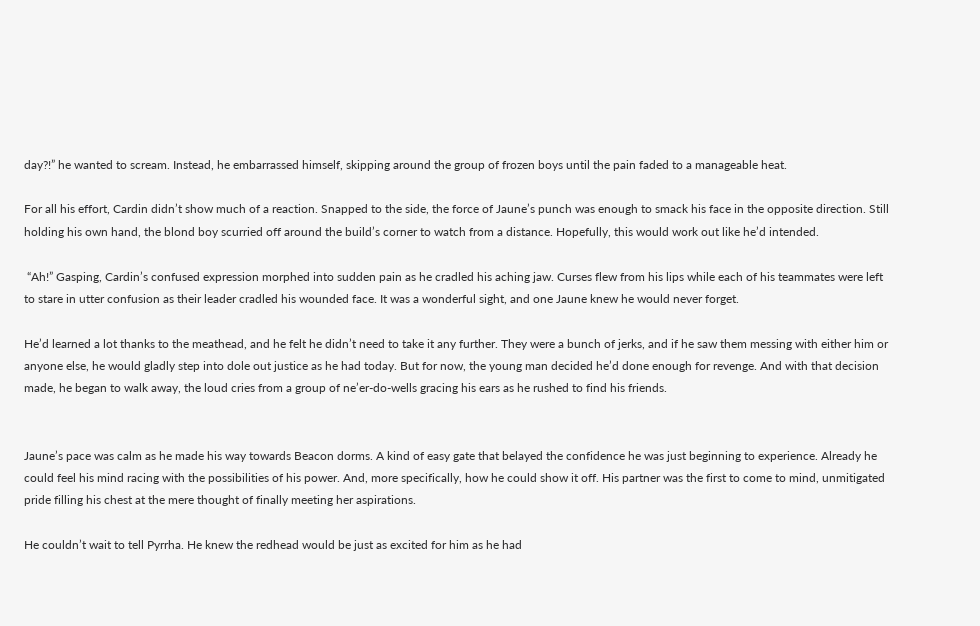day?!” he wanted to scream. Instead, he embarrassed himself, skipping around the group of frozen boys until the pain faded to a manageable heat.

For all his effort, Cardin didn’t show much of a reaction. Snapped to the side, the force of Jaune’s punch was enough to smack his face in the opposite direction. Still holding his own hand, the blond boy scurried off around the build’s corner to watch from a distance. Hopefully, this would work out like he’d intended.

 “Ah!” Gasping, Cardin’s confused expression morphed into sudden pain as he cradled his aching jaw. Curses flew from his lips while each of his teammates were left to stare in utter confusion as their leader cradled his wounded face. It was a wonderful sight, and one Jaune knew he would never forget.

He’d learned a lot thanks to the meathead, and he felt he didn’t need to take it any further. They were a bunch of jerks, and if he saw them messing with either him or anyone else, he would gladly step into dole out justice as he had today. But for now, the young man decided he’d done enough for revenge. And with that decision made, he began to walk away, the loud cries from a group of ne’er-do-wells gracing his ears as he rushed to find his friends.


Jaune’s pace was calm as he made his way towards Beacon dorms. A kind of easy gate that belayed the confidence he was just beginning to experience. Already he could feel his mind racing with the possibilities of his power. And, more specifically, how he could show it off. His partner was the first to come to mind, unmitigated pride filling his chest at the mere thought of finally meeting her aspirations.

He couldn’t wait to tell Pyrrha. He knew the redhead would be just as excited for him as he had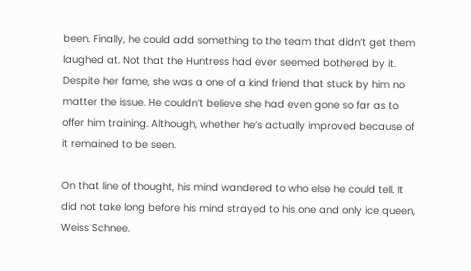been. Finally, he could add something to the team that didn’t get them laughed at. Not that the Huntress had ever seemed bothered by it. Despite her fame, she was a one of a kind friend that stuck by him no matter the issue. He couldn’t believe she had even gone so far as to offer him training. Although, whether he’s actually improved because of it remained to be seen.

On that line of thought, his mind wandered to who else he could tell. It did not take long before his mind strayed to his one and only ice queen, Weiss Schnee.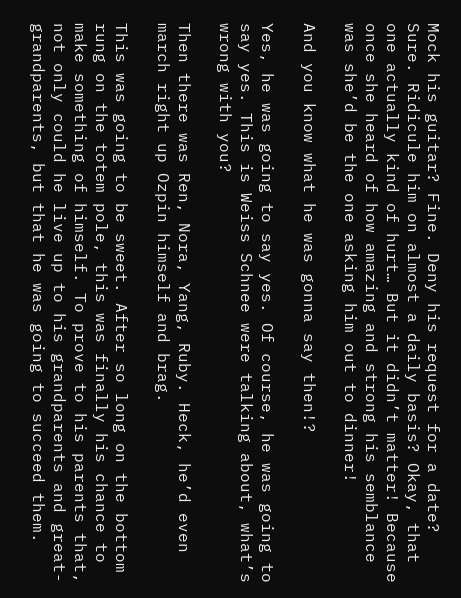Mock his guitar? Fine. Deny his request for a date? Sure. Ridicule him on almost a daily basis? Okay, that one actually kind of hurt… But it didn’t matter! Because once she heard of how amazing and strong his semblance was she’d be the one asking him out to dinner!

And you know what he was gonna say then!?

Yes, he was going to say yes. Of course, he was going to say yes. This is Weiss Schnee were talking about, what’s wrong with you?

Then there was Ren, Nora, Yang, Ruby. Heck, he’d even march right up Ozpin himself and brag.

This was going to be sweet. After so long on the bottom rung on the totem pole, this was finally his chance to make something of himself. To prove to his parents that, not only could he live up to his grandparents and great-grandparents, but that he was going to succeed them.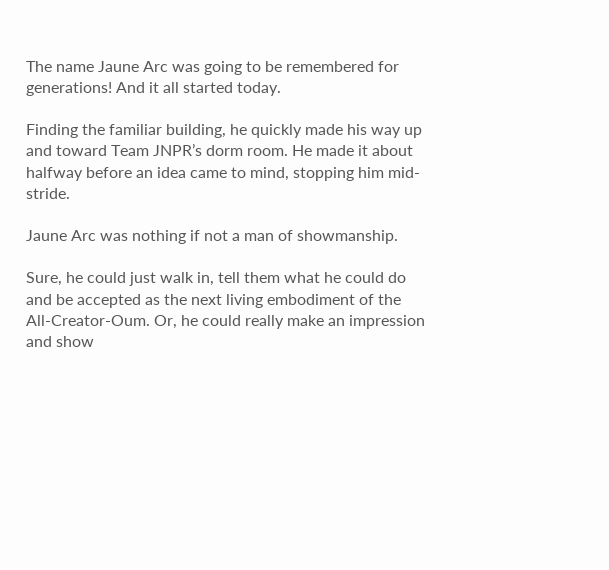The name Jaune Arc was going to be remembered for generations! And it all started today.

Finding the familiar building, he quickly made his way up and toward Team JNPR’s dorm room. He made it about halfway before an idea came to mind, stopping him mid-stride.

Jaune Arc was nothing if not a man of showmanship.

Sure, he could just walk in, tell them what he could do and be accepted as the next living embodiment of the All-Creator-Oum. Or, he could really make an impression and show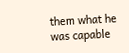them what he was capable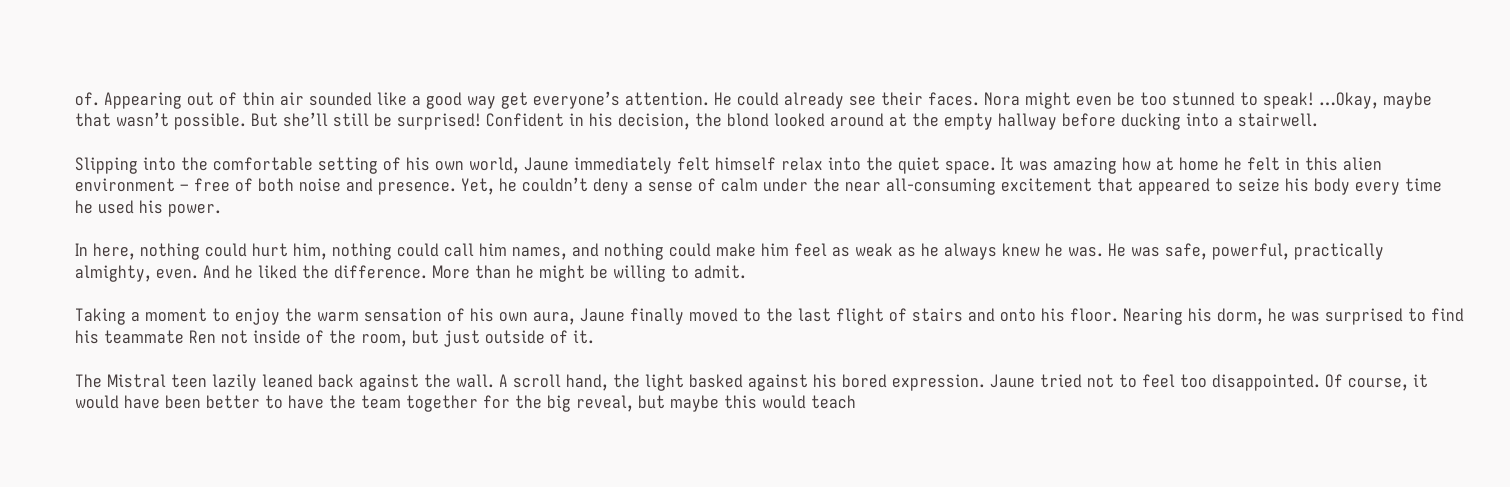of. Appearing out of thin air sounded like a good way get everyone’s attention. He could already see their faces. Nora might even be too stunned to speak! …Okay, maybe that wasn’t possible. But she’ll still be surprised! Confident in his decision, the blond looked around at the empty hallway before ducking into a stairwell.

Slipping into the comfortable setting of his own world, Jaune immediately felt himself relax into the quiet space. It was amazing how at home he felt in this alien environment – free of both noise and presence. Yet, he couldn’t deny a sense of calm under the near all-consuming excitement that appeared to seize his body every time he used his power.

In here, nothing could hurt him, nothing could call him names, and nothing could make him feel as weak as he always knew he was. He was safe, powerful, practically almighty, even. And he liked the difference. More than he might be willing to admit.

Taking a moment to enjoy the warm sensation of his own aura, Jaune finally moved to the last flight of stairs and onto his floor. Nearing his dorm, he was surprised to find his teammate Ren not inside of the room, but just outside of it.

The Mistral teen lazily leaned back against the wall. A scroll hand, the light basked against his bored expression. Jaune tried not to feel too disappointed. Of course, it would have been better to have the team together for the big reveal, but maybe this would teach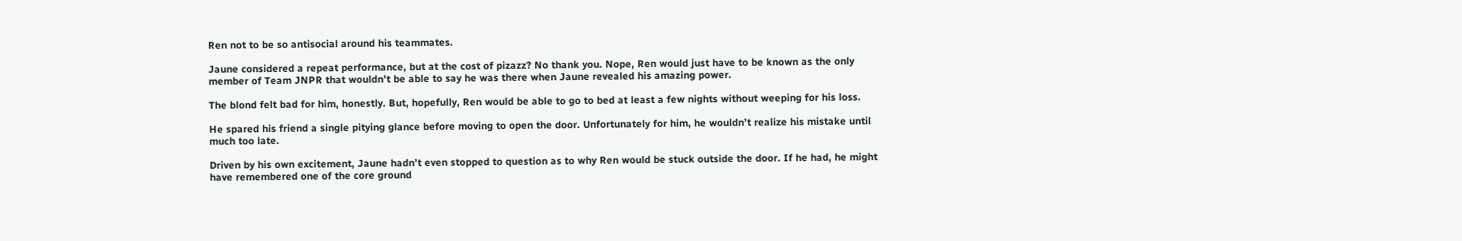Ren not to be so antisocial around his teammates.

Jaune considered a repeat performance, but at the cost of pizazz? No thank you. Nope, Ren would just have to be known as the only member of Team JNPR that wouldn’t be able to say he was there when Jaune revealed his amazing power.

The blond felt bad for him, honestly. But, hopefully, Ren would be able to go to bed at least a few nights without weeping for his loss.

He spared his friend a single pitying glance before moving to open the door. Unfortunately for him, he wouldn’t realize his mistake until much too late.

Driven by his own excitement, Jaune hadn’t even stopped to question as to why Ren would be stuck outside the door. If he had, he might have remembered one of the core ground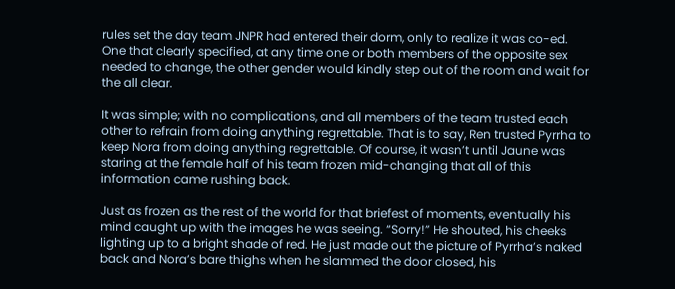rules set the day team JNPR had entered their dorm, only to realize it was co-ed. One that clearly specified, at any time one or both members of the opposite sex needed to change, the other gender would kindly step out of the room and wait for the all clear.

It was simple; with no complications, and all members of the team trusted each other to refrain from doing anything regrettable. That is to say, Ren trusted Pyrrha to keep Nora from doing anything regrettable. Of course, it wasn’t until Jaune was staring at the female half of his team frozen mid-changing that all of this information came rushing back.

Just as frozen as the rest of the world for that briefest of moments, eventually his mind caught up with the images he was seeing. “Sorry!” He shouted, his cheeks lighting up to a bright shade of red. He just made out the picture of Pyrrha’s naked back and Nora’s bare thighs when he slammed the door closed, his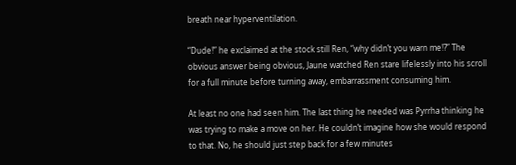breath near hyperventilation.

“Dude!” he exclaimed at the stock still Ren, “why didn’t you warn me!?” The obvious answer being obvious, Jaune watched Ren stare lifelessly into his scroll for a full minute before turning away, embarrassment consuming him.

At least no one had seen him. The last thing he needed was Pyrrha thinking he was trying to make a move on her. He couldn’t imagine how she would respond to that. No, he should just step back for a few minutes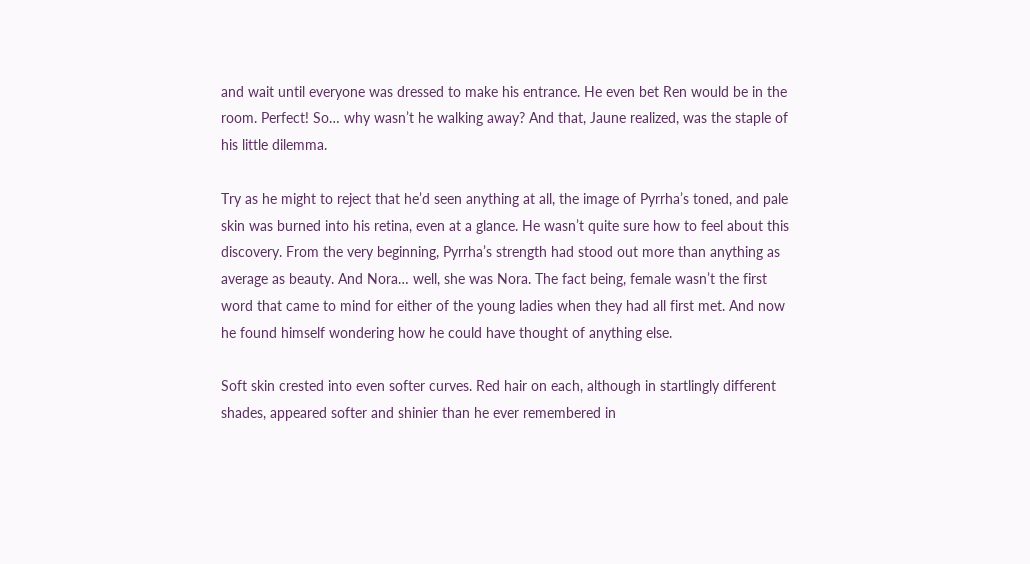and wait until everyone was dressed to make his entrance. He even bet Ren would be in the room. Perfect! So… why wasn’t he walking away? And that, Jaune realized, was the staple of his little dilemma.

Try as he might to reject that he’d seen anything at all, the image of Pyrrha’s toned, and pale skin was burned into his retina, even at a glance. He wasn’t quite sure how to feel about this discovery. From the very beginning, Pyrrha’s strength had stood out more than anything as average as beauty. And Nora… well, she was Nora. The fact being, female wasn’t the first word that came to mind for either of the young ladies when they had all first met. And now he found himself wondering how he could have thought of anything else.

Soft skin crested into even softer curves. Red hair on each, although in startlingly different shades, appeared softer and shinier than he ever remembered in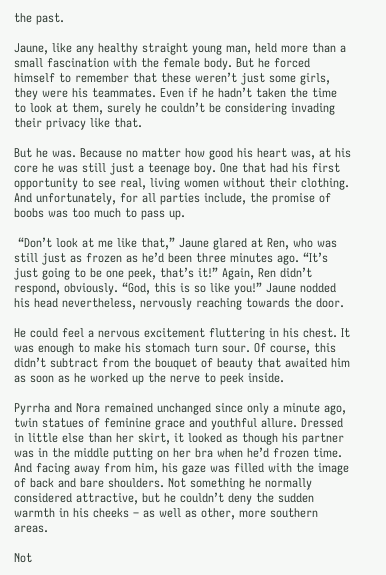the past.

Jaune, like any healthy straight young man, held more than a small fascination with the female body. But he forced himself to remember that these weren’t just some girls, they were his teammates. Even if he hadn’t taken the time to look at them, surely he couldn’t be considering invading their privacy like that.

But he was. Because no matter how good his heart was, at his core he was still just a teenage boy. One that had his first opportunity to see real, living women without their clothing. And unfortunately, for all parties include, the promise of boobs was too much to pass up.

 “Don’t look at me like that,” Jaune glared at Ren, who was still just as frozen as he’d been three minutes ago. “It’s just going to be one peek, that’s it!” Again, Ren didn’t respond, obviously. “God, this is so like you!” Jaune nodded his head nevertheless, nervously reaching towards the door.

He could feel a nervous excitement fluttering in his chest. It was enough to make his stomach turn sour. Of course, this didn’t subtract from the bouquet of beauty that awaited him as soon as he worked up the nerve to peek inside.

Pyrrha and Nora remained unchanged since only a minute ago, twin statues of feminine grace and youthful allure. Dressed in little else than her skirt, it looked as though his partner was in the middle putting on her bra when he’d frozen time. And facing away from him, his gaze was filled with the image of back and bare shoulders. Not something he normally considered attractive, but he couldn’t deny the sudden warmth in his cheeks – as well as other, more southern areas.

Not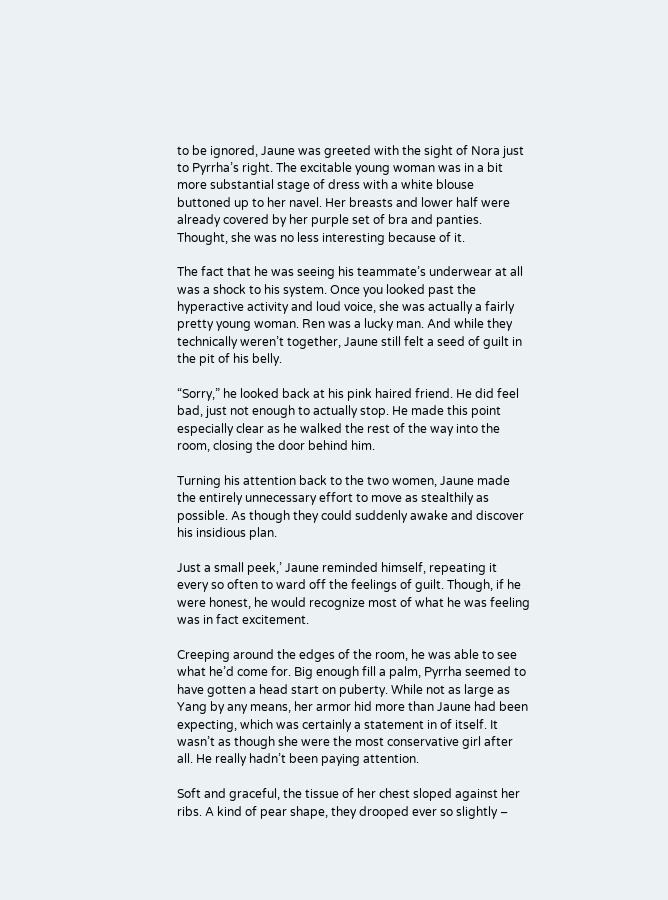to be ignored, Jaune was greeted with the sight of Nora just to Pyrrha’s right. The excitable young woman was in a bit more substantial stage of dress with a white blouse buttoned up to her navel. Her breasts and lower half were already covered by her purple set of bra and panties. Thought, she was no less interesting because of it.

The fact that he was seeing his teammate’s underwear at all was a shock to his system. Once you looked past the hyperactive activity and loud voice, she was actually a fairly pretty young woman. Ren was a lucky man. And while they technically weren’t together, Jaune still felt a seed of guilt in the pit of his belly.

“Sorry,” he looked back at his pink haired friend. He did feel bad, just not enough to actually stop. He made this point especially clear as he walked the rest of the way into the room, closing the door behind him.

Turning his attention back to the two women, Jaune made the entirely unnecessary effort to move as stealthily as possible. As though they could suddenly awake and discover his insidious plan.

Just a small peek,’ Jaune reminded himself, repeating it every so often to ward off the feelings of guilt. Though, if he were honest, he would recognize most of what he was feeling was in fact excitement.

Creeping around the edges of the room, he was able to see what he’d come for. Big enough fill a palm, Pyrrha seemed to have gotten a head start on puberty. While not as large as Yang by any means, her armor hid more than Jaune had been expecting, which was certainly a statement in of itself. It wasn’t as though she were the most conservative girl after all. He really hadn’t been paying attention.

Soft and graceful, the tissue of her chest sloped against her ribs. A kind of pear shape, they drooped ever so slightly –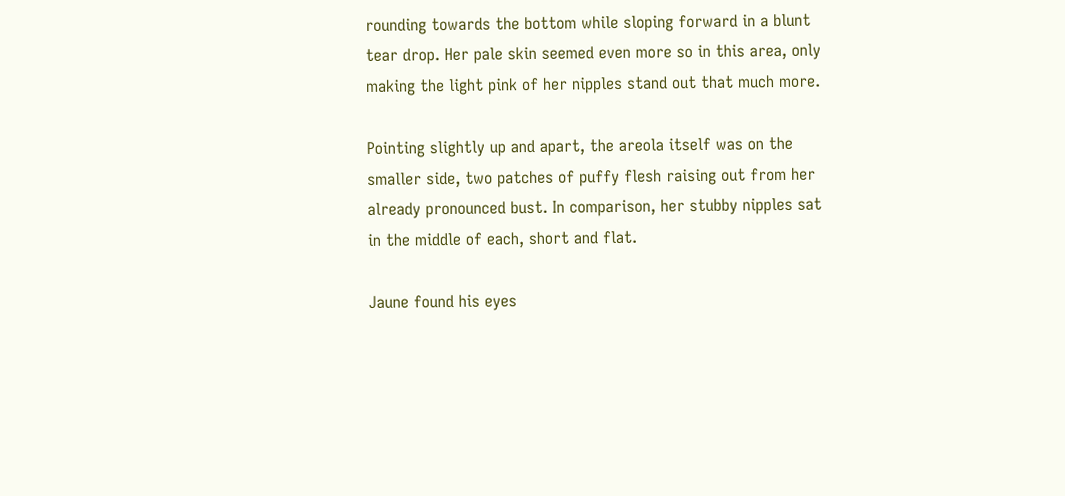rounding towards the bottom while sloping forward in a blunt tear drop. Her pale skin seemed even more so in this area, only making the light pink of her nipples stand out that much more.

Pointing slightly up and apart, the areola itself was on the smaller side, two patches of puffy flesh raising out from her already pronounced bust. In comparison, her stubby nipples sat in the middle of each, short and flat.

Jaune found his eyes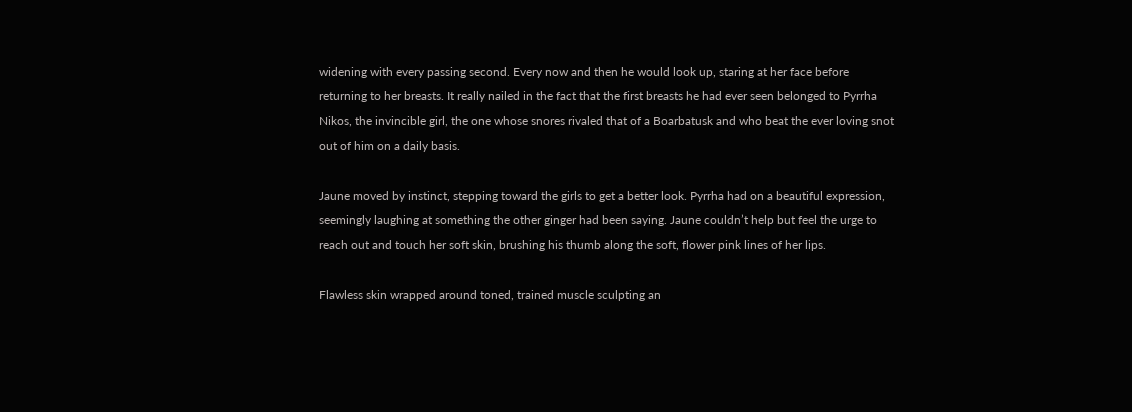widening with every passing second. Every now and then he would look up, staring at her face before returning to her breasts. It really nailed in the fact that the first breasts he had ever seen belonged to Pyrrha Nikos, the invincible girl, the one whose snores rivaled that of a Boarbatusk and who beat the ever loving snot out of him on a daily basis.

Jaune moved by instinct, stepping toward the girls to get a better look. Pyrrha had on a beautiful expression, seemingly laughing at something the other ginger had been saying. Jaune couldn’t help but feel the urge to reach out and touch her soft skin, brushing his thumb along the soft, flower pink lines of her lips.

Flawless skin wrapped around toned, trained muscle sculpting an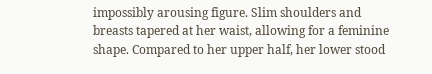impossibly arousing figure. Slim shoulders and breasts tapered at her waist, allowing for a feminine shape. Compared to her upper half, her lower stood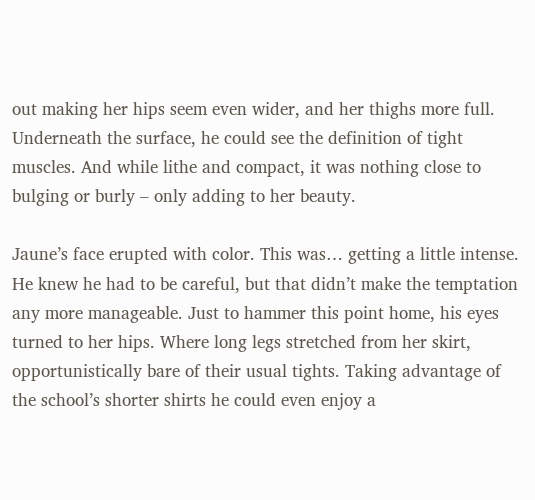out making her hips seem even wider, and her thighs more full. Underneath the surface, he could see the definition of tight muscles. And while lithe and compact, it was nothing close to bulging or burly – only adding to her beauty.

Jaune’s face erupted with color. This was… getting a little intense. He knew he had to be careful, but that didn’t make the temptation any more manageable. Just to hammer this point home, his eyes turned to her hips. Where long legs stretched from her skirt, opportunistically bare of their usual tights. Taking advantage of the school’s shorter shirts he could even enjoy a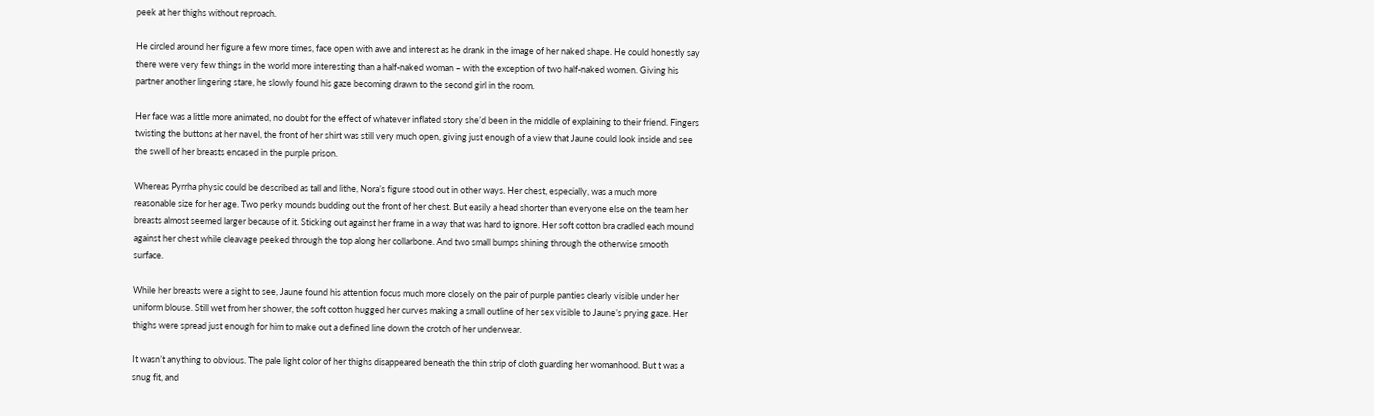peek at her thighs without reproach.

He circled around her figure a few more times, face open with awe and interest as he drank in the image of her naked shape. He could honestly say there were very few things in the world more interesting than a half-naked woman – with the exception of two half-naked women. Giving his partner another lingering stare, he slowly found his gaze becoming drawn to the second girl in the room.

Her face was a little more animated, no doubt for the effect of whatever inflated story she’d been in the middle of explaining to their friend. Fingers twisting the buttons at her navel, the front of her shirt was still very much open, giving just enough of a view that Jaune could look inside and see the swell of her breasts encased in the purple prison.

Whereas Pyrrha physic could be described as tall and lithe, Nora’s figure stood out in other ways. Her chest, especially, was a much more reasonable size for her age. Two perky mounds budding out the front of her chest. But easily a head shorter than everyone else on the team her breasts almost seemed larger because of it. Sticking out against her frame in a way that was hard to ignore. Her soft cotton bra cradled each mound against her chest while cleavage peeked through the top along her collarbone. And two small bumps shining through the otherwise smooth surface.

While her breasts were a sight to see, Jaune found his attention focus much more closely on the pair of purple panties clearly visible under her uniform blouse. Still wet from her shower, the soft cotton hugged her curves making a small outline of her sex visible to Jaune’s prying gaze. Her thighs were spread just enough for him to make out a defined line down the crotch of her underwear.

It wasn’t anything to obvious. The pale light color of her thighs disappeared beneath the thin strip of cloth guarding her womanhood. But t was a snug fit, and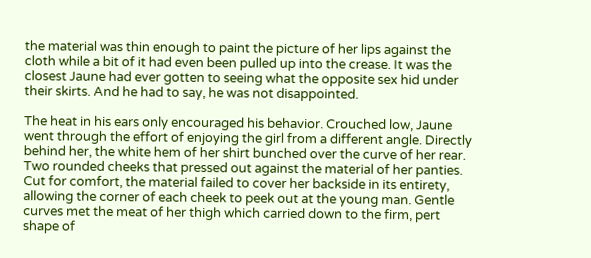the material was thin enough to paint the picture of her lips against the cloth while a bit of it had even been pulled up into the crease. It was the closest Jaune had ever gotten to seeing what the opposite sex hid under their skirts. And he had to say, he was not disappointed.

The heat in his ears only encouraged his behavior. Crouched low, Jaune went through the effort of enjoying the girl from a different angle. Directly behind her, the white hem of her shirt bunched over the curve of her rear. Two rounded cheeks that pressed out against the material of her panties. Cut for comfort, the material failed to cover her backside in its entirety, allowing the corner of each cheek to peek out at the young man. Gentle curves met the meat of her thigh which carried down to the firm, pert shape of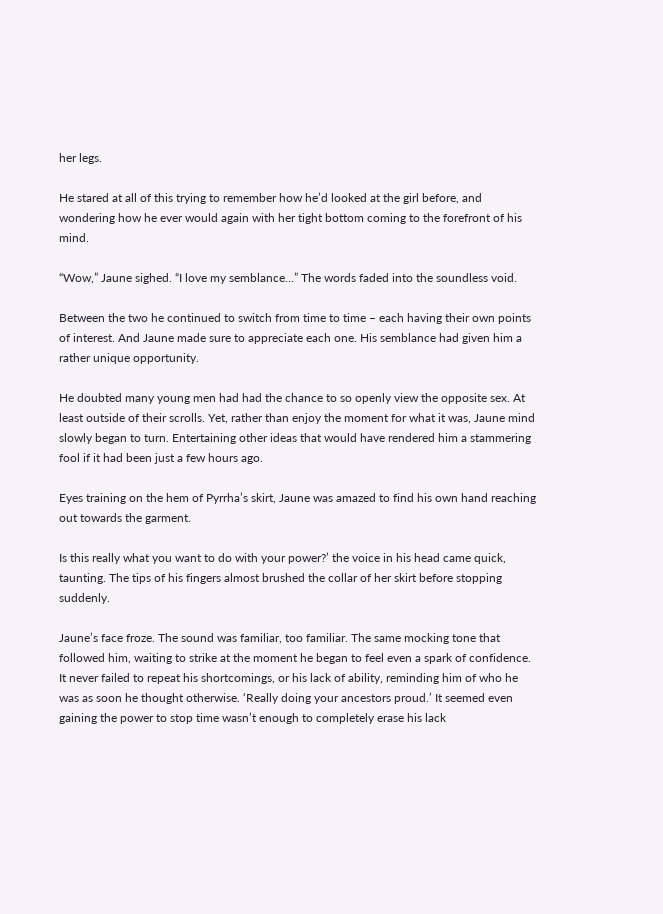her legs.

He stared at all of this trying to remember how he’d looked at the girl before, and wondering how he ever would again with her tight bottom coming to the forefront of his mind.

“Wow,” Jaune sighed. “I love my semblance…” The words faded into the soundless void.

Between the two he continued to switch from time to time – each having their own points of interest. And Jaune made sure to appreciate each one. His semblance had given him a rather unique opportunity.

He doubted many young men had had the chance to so openly view the opposite sex. At least outside of their scrolls. Yet, rather than enjoy the moment for what it was, Jaune mind slowly began to turn. Entertaining other ideas that would have rendered him a stammering fool if it had been just a few hours ago.

Eyes training on the hem of Pyrrha’s skirt, Jaune was amazed to find his own hand reaching out towards the garment.

Is this really what you want to do with your power?’ the voice in his head came quick, taunting. The tips of his fingers almost brushed the collar of her skirt before stopping suddenly.

Jaune’s face froze. The sound was familiar, too familiar. The same mocking tone that followed him, waiting to strike at the moment he began to feel even a spark of confidence. It never failed to repeat his shortcomings, or his lack of ability, reminding him of who he was as soon he thought otherwise. ‘Really doing your ancestors proud.’ It seemed even gaining the power to stop time wasn’t enough to completely erase his lack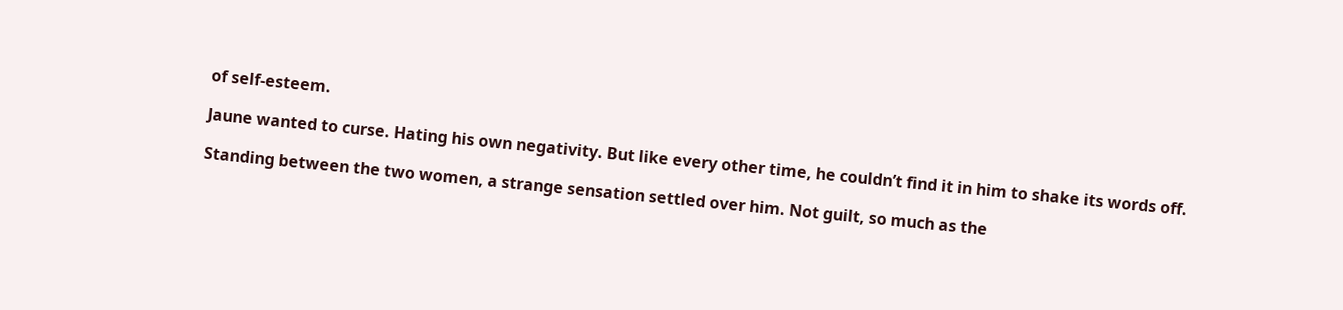of self-esteem.

Jaune wanted to curse. Hating his own negativity. But like every other time, he couldn’t find it in him to shake its words off.

Standing between the two women, a strange sensation settled over him. Not guilt, so much as the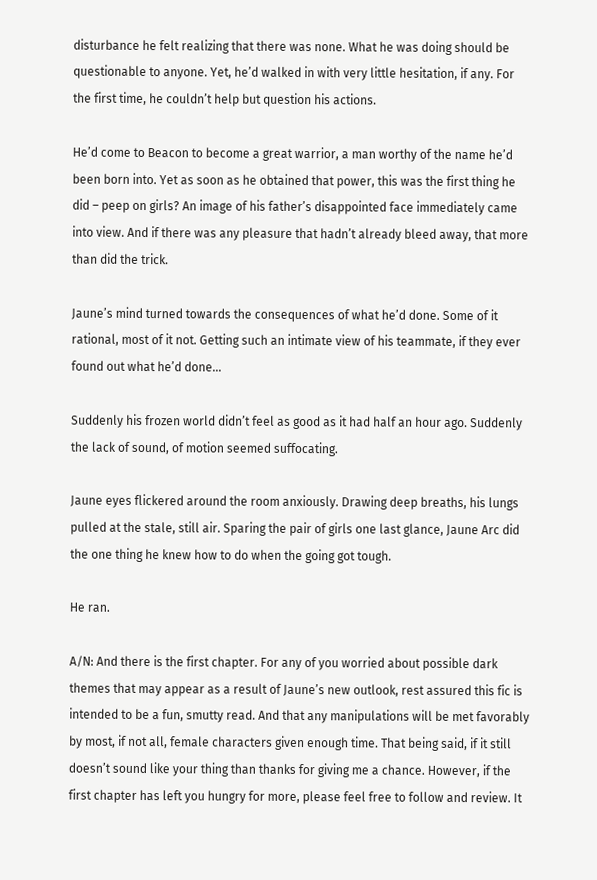disturbance he felt realizing that there was none. What he was doing should be questionable to anyone. Yet, he’d walked in with very little hesitation, if any. For the first time, he couldn’t help but question his actions.

He’d come to Beacon to become a great warrior, a man worthy of the name he’d been born into. Yet as soon as he obtained that power, this was the first thing he did – peep on girls? An image of his father’s disappointed face immediately came into view. And if there was any pleasure that hadn’t already bleed away, that more than did the trick.

Jaune’s mind turned towards the consequences of what he’d done. Some of it rational, most of it not. Getting such an intimate view of his teammate, if they ever found out what he’d done…

Suddenly his frozen world didn’t feel as good as it had half an hour ago. Suddenly the lack of sound, of motion seemed suffocating.

Jaune eyes flickered around the room anxiously. Drawing deep breaths, his lungs pulled at the stale, still air. Sparing the pair of girls one last glance, Jaune Arc did the one thing he knew how to do when the going got tough.

He ran.

A/N: And there is the first chapter. For any of you worried about possible dark themes that may appear as a result of Jaune’s new outlook, rest assured this fic is intended to be a fun, smutty read. And that any manipulations will be met favorably by most, if not all, female characters given enough time. That being said, if it still doesn’t sound like your thing than thanks for giving me a chance. However, if the first chapter has left you hungry for more, please feel free to follow and review. It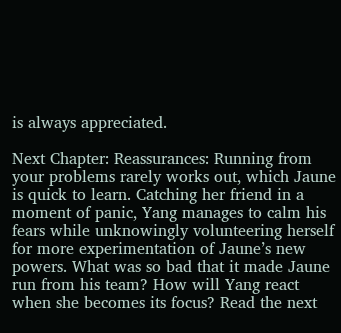is always appreciated.

Next Chapter: Reassurances: Running from your problems rarely works out, which Jaune is quick to learn. Catching her friend in a moment of panic, Yang manages to calm his fears while unknowingly volunteering herself for more experimentation of Jaune’s new powers. What was so bad that it made Jaune run from his team? How will Yang react when she becomes its focus? Read the next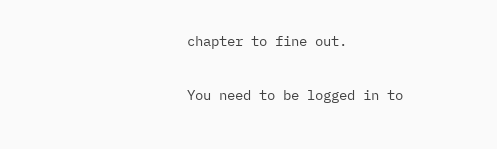chapter to fine out.


You need to be logged in to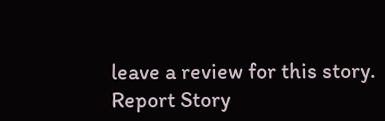leave a review for this story.
Report Story